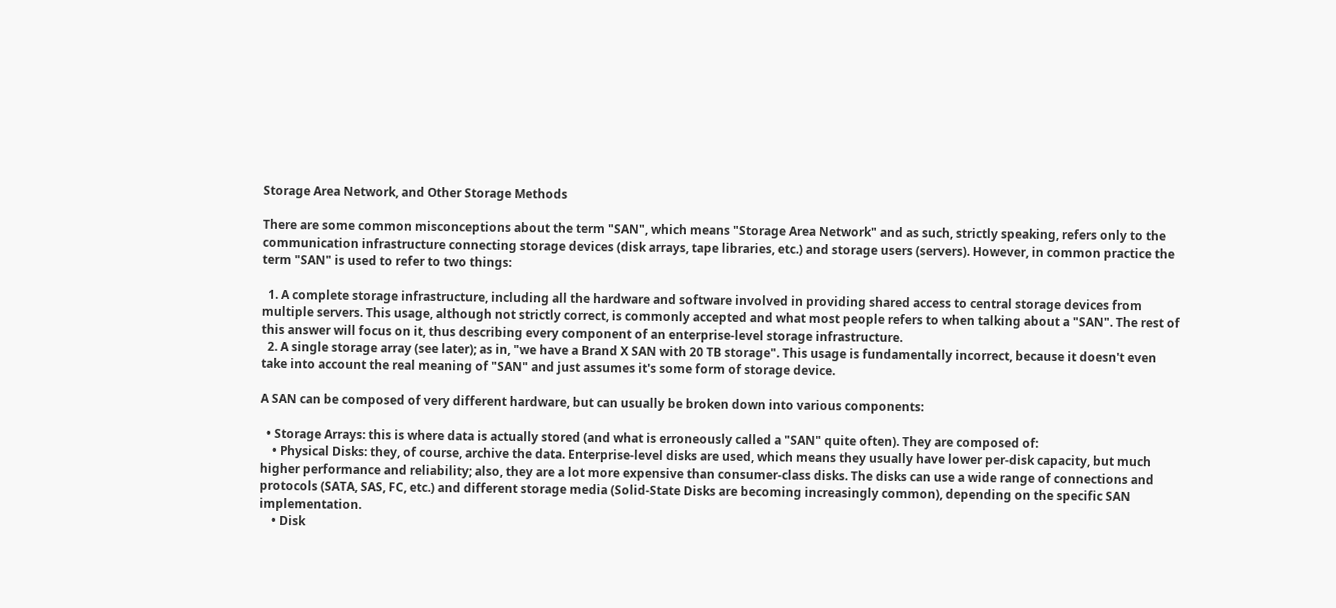Storage Area Network, and Other Storage Methods

There are some common misconceptions about the term "SAN", which means "Storage Area Network" and as such, strictly speaking, refers only to the communication infrastructure connecting storage devices (disk arrays, tape libraries, etc.) and storage users (servers). However, in common practice the term "SAN" is used to refer to two things:

  1. A complete storage infrastructure, including all the hardware and software involved in providing shared access to central storage devices from multiple servers. This usage, although not strictly correct, is commonly accepted and what most people refers to when talking about a "SAN". The rest of this answer will focus on it, thus describing every component of an enterprise-level storage infrastructure.
  2. A single storage array (see later); as in, "we have a Brand X SAN with 20 TB storage". This usage is fundamentally incorrect, because it doesn't even take into account the real meaning of "SAN" and just assumes it's some form of storage device.

A SAN can be composed of very different hardware, but can usually be broken down into various components:

  • Storage Arrays: this is where data is actually stored (and what is erroneously called a "SAN" quite often). They are composed of:
    • Physical Disks: they, of course, archive the data. Enterprise-level disks are used, which means they usually have lower per-disk capacity, but much higher performance and reliability; also, they are a lot more expensive than consumer-class disks. The disks can use a wide range of connections and protocols (SATA, SAS, FC, etc.) and different storage media (Solid-State Disks are becoming increasingly common), depending on the specific SAN implementation.
    • Disk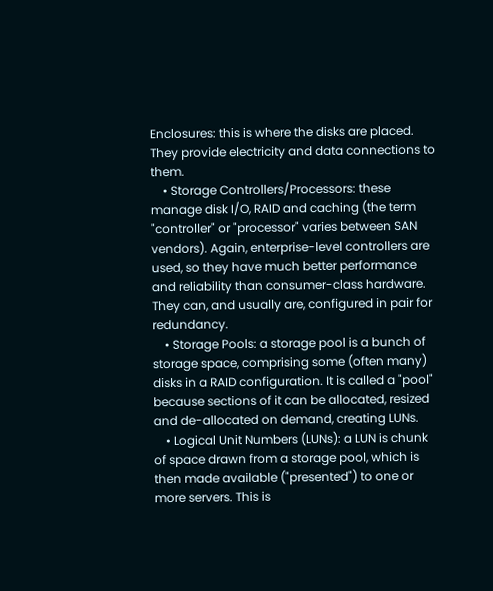Enclosures: this is where the disks are placed. They provide electricity and data connections to them.
    • Storage Controllers/Processors: these manage disk I/O, RAID and caching (the term "controller" or "processor" varies between SAN vendors). Again, enterprise-level controllers are used, so they have much better performance and reliability than consumer-class hardware. They can, and usually are, configured in pair for redundancy.
    • Storage Pools: a storage pool is a bunch of storage space, comprising some (often many) disks in a RAID configuration. It is called a "pool" because sections of it can be allocated, resized and de-allocated on demand, creating LUNs.
    • Logical Unit Numbers (LUNs): a LUN is chunk of space drawn from a storage pool, which is then made available ("presented") to one or more servers. This is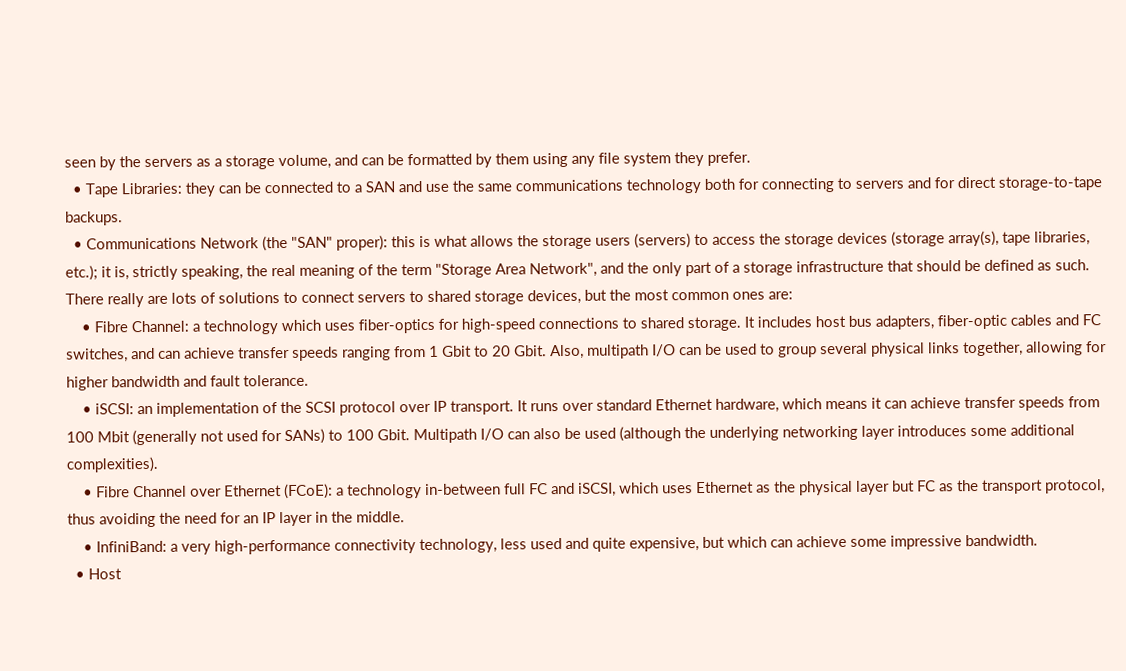seen by the servers as a storage volume, and can be formatted by them using any file system they prefer.
  • Tape Libraries: they can be connected to a SAN and use the same communications technology both for connecting to servers and for direct storage-to-tape backups.
  • Communications Network (the "SAN" proper): this is what allows the storage users (servers) to access the storage devices (storage array(s), tape libraries, etc.); it is, strictly speaking, the real meaning of the term "Storage Area Network", and the only part of a storage infrastructure that should be defined as such. There really are lots of solutions to connect servers to shared storage devices, but the most common ones are:
    • Fibre Channel: a technology which uses fiber-optics for high-speed connections to shared storage. It includes host bus adapters, fiber-optic cables and FC switches, and can achieve transfer speeds ranging from 1 Gbit to 20 Gbit. Also, multipath I/O can be used to group several physical links together, allowing for higher bandwidth and fault tolerance.
    • iSCSI: an implementation of the SCSI protocol over IP transport. It runs over standard Ethernet hardware, which means it can achieve transfer speeds from 100 Mbit (generally not used for SANs) to 100 Gbit. Multipath I/O can also be used (although the underlying networking layer introduces some additional complexities).
    • Fibre Channel over Ethernet (FCoE): a technology in-between full FC and iSCSI, which uses Ethernet as the physical layer but FC as the transport protocol, thus avoiding the need for an IP layer in the middle.
    • InfiniBand: a very high-performance connectivity technology, less used and quite expensive, but which can achieve some impressive bandwidth.
  • Host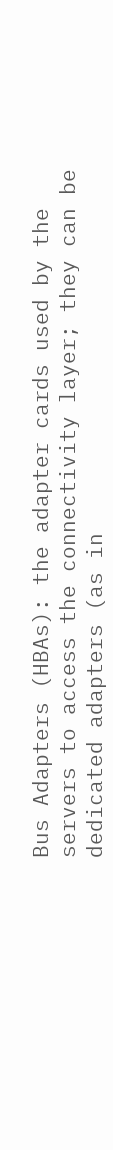Bus Adapters (HBAs): the adapter cards used by the servers to access the connectivity layer; they can be dedicated adapters (as in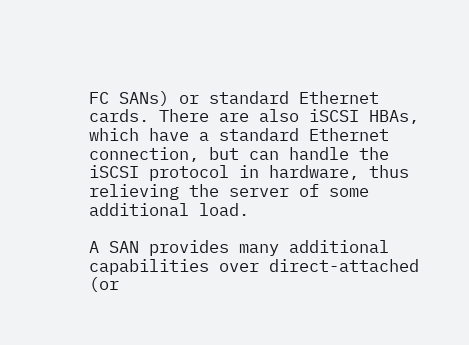FC SANs) or standard Ethernet cards. There are also iSCSI HBAs, which have a standard Ethernet connection, but can handle the iSCSI protocol in hardware, thus relieving the server of some additional load.

A SAN provides many additional capabilities over direct-attached (or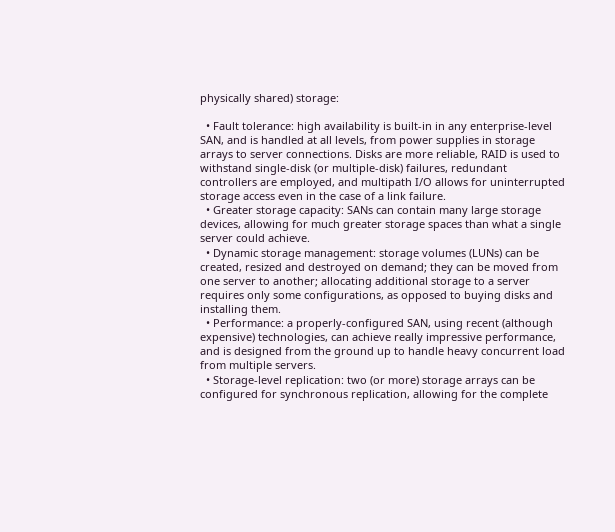physically shared) storage:

  • Fault tolerance: high availability is built-in in any enterprise-level SAN, and is handled at all levels, from power supplies in storage arrays to server connections. Disks are more reliable, RAID is used to withstand single-disk (or multiple-disk) failures, redundant controllers are employed, and multipath I/O allows for uninterrupted storage access even in the case of a link failure.
  • Greater storage capacity: SANs can contain many large storage devices, allowing for much greater storage spaces than what a single server could achieve.
  • Dynamic storage management: storage volumes (LUNs) can be created, resized and destroyed on demand; they can be moved from one server to another; allocating additional storage to a server requires only some configurations, as opposed to buying disks and installing them.
  • Performance: a properly-configured SAN, using recent (although expensive) technologies, can achieve really impressive performance, and is designed from the ground up to handle heavy concurrent load from multiple servers.
  • Storage-level replication: two (or more) storage arrays can be configured for synchronous replication, allowing for the complete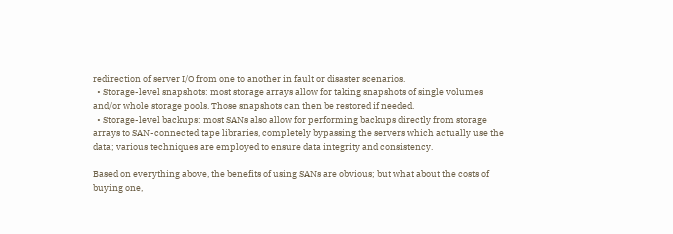redirection of server I/O from one to another in fault or disaster scenarios.
  • Storage-level snapshots: most storage arrays allow for taking snapshots of single volumes and/or whole storage pools. Those snapshots can then be restored if needed.
  • Storage-level backups: most SANs also allow for performing backups directly from storage arrays to SAN-connected tape libraries, completely bypassing the servers which actually use the data; various techniques are employed to ensure data integrity and consistency.

Based on everything above, the benefits of using SANs are obvious; but what about the costs of buying one,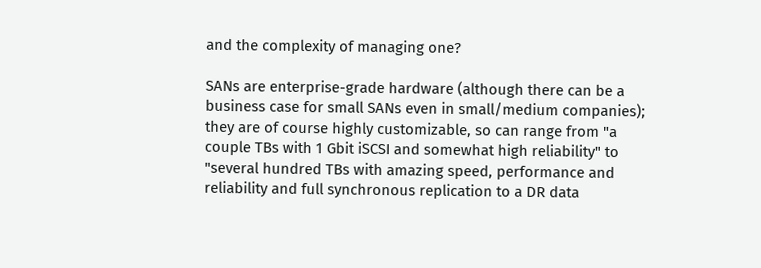and the complexity of managing one?

SANs are enterprise-grade hardware (although there can be a business case for small SANs even in small/medium companies); they are of course highly customizable, so can range from "a couple TBs with 1 Gbit iSCSI and somewhat high reliability" to "several hundred TBs with amazing speed, performance and reliability and full synchronous replication to a DR data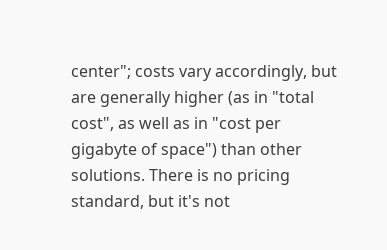center"; costs vary accordingly, but are generally higher (as in "total cost", as well as in "cost per gigabyte of space") than other solutions. There is no pricing standard, but it's not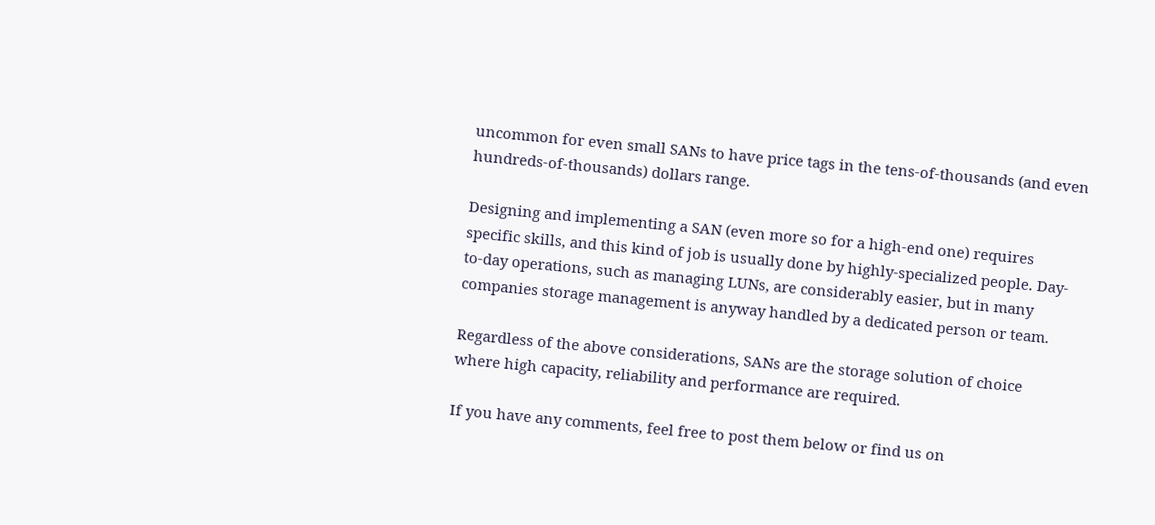uncommon for even small SANs to have price tags in the tens-of-thousands (and even hundreds-of-thousands) dollars range.

Designing and implementing a SAN (even more so for a high-end one) requires specific skills, and this kind of job is usually done by highly-specialized people. Day-to-day operations, such as managing LUNs, are considerably easier, but in many companies storage management is anyway handled by a dedicated person or team.

Regardless of the above considerations, SANs are the storage solution of choice where high capacity, reliability and performance are required.

If you have any comments, feel free to post them below or find us on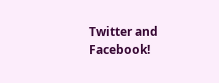Twitter and Facebook!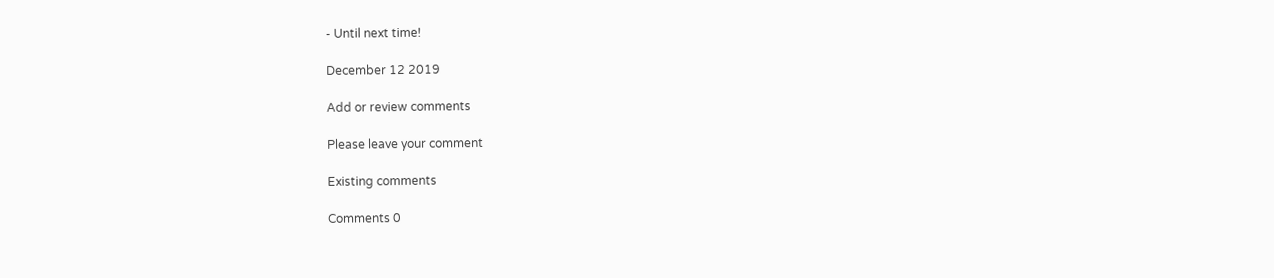- Until next time!

December 12 2019

Add or review comments

Please leave your comment

Existing comments

Comments 0